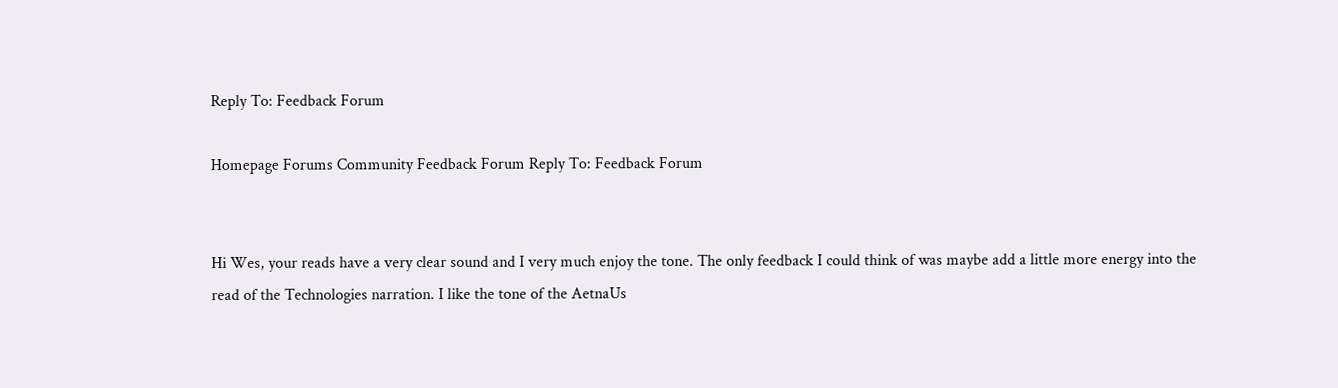Reply To: Feedback Forum

Homepage Forums Community Feedback Forum Reply To: Feedback Forum


Hi Wes, your reads have a very clear sound and I very much enjoy the tone. The only feedback I could think of was maybe add a little more energy into the read of the Technologies narration. I like the tone of the AetnaUs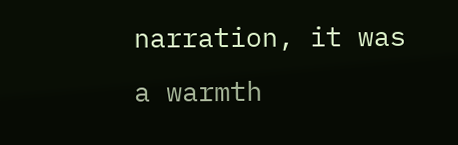narration, it was a warmth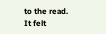to the read. It felt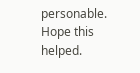personable. Hope this helped.